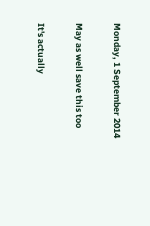Monday, 1 September 2014

May as well save this too

It's actually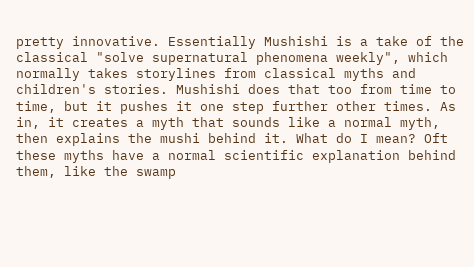pretty innovative. Essentially Mushishi is a take of the classical "solve supernatural phenomena weekly", which normally takes storylines from classical myths and children's stories. Mushishi does that too from time to time, but it pushes it one step further other times. As in, it creates a myth that sounds like a normal myth, then explains the mushi behind it. What do I mean? Oft these myths have a normal scientific explanation behind them, like the swamp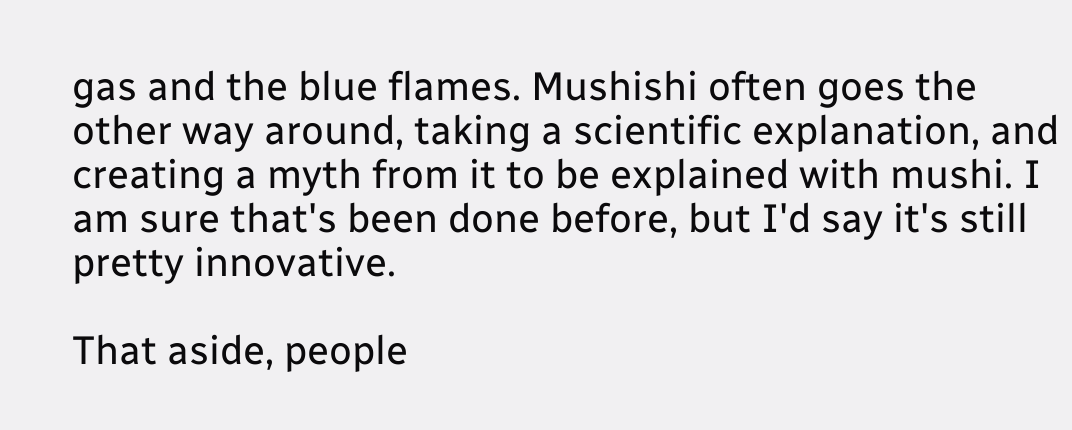gas and the blue flames. Mushishi often goes the other way around, taking a scientific explanation, and creating a myth from it to be explained with mushi. I am sure that's been done before, but I'd say it's still pretty innovative.

That aside, people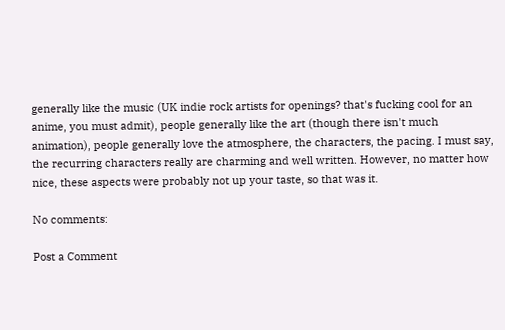generally like the music (UK indie rock artists for openings? that's fucking cool for an anime, you must admit), people generally like the art (though there isn't much animation), people generally love the atmosphere, the characters, the pacing. I must say, the recurring characters really are charming and well written. However, no matter how nice, these aspects were probably not up your taste, so that was it.

No comments:

Post a Comment